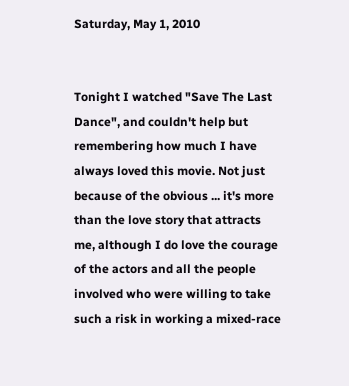Saturday, May 1, 2010


Tonight I watched "Save The Last Dance", and couldn't help but remembering how much I have always loved this movie. Not just because of the obvious ... it's more than the love story that attracts me, although I do love the courage of the actors and all the people involved who were willing to take such a risk in working a mixed-race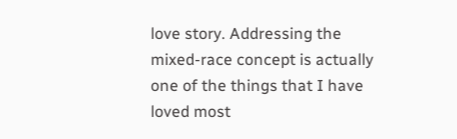love story. Addressing the mixed-race concept is actually one of the things that I have loved most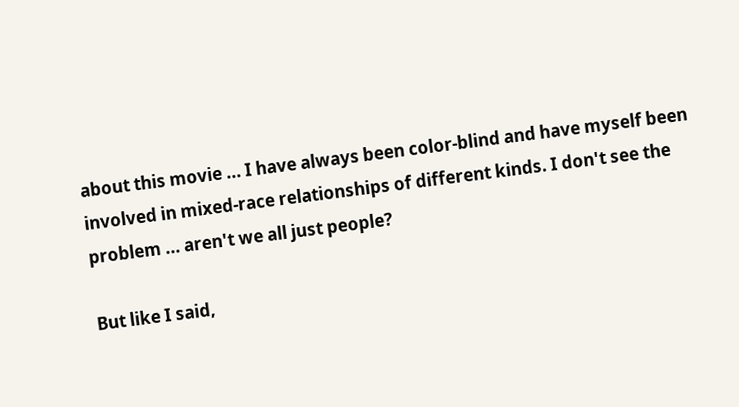about this movie ... I have always been color-blind and have myself been involved in mixed-race relationships of different kinds. I don't see the problem ... aren't we all just people?

But like I said,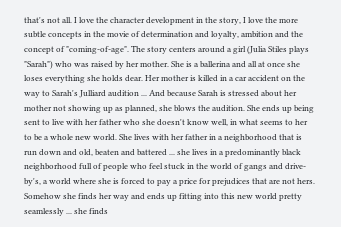that's not all. I love the character development in the story, I love the more subtle concepts in the movie of determination and loyalty, ambition and the concept of "coming-of-age". The story centers around a girl (Julia Stiles plays "Sarah") who was raised by her mother. She is a ballerina and all at once she loses everything she holds dear. Her mother is killed in a car accident on the way to Sarah's Julliard audition ... And because Sarah is stressed about her mother not showing up as planned, she blows the audition. She ends up being sent to live with her father who she doesn't know well, in what seems to her to be a whole new world. She lives with her father in a neighborhood that is run down and old, beaten and battered ... she lives in a predominantly black neighborhood full of people who feel stuck in the world of gangs and drive-by's, a world where she is forced to pay a price for prejudices that are not hers. Somehow she finds her way and ends up fitting into this new world pretty seamlessly ... she finds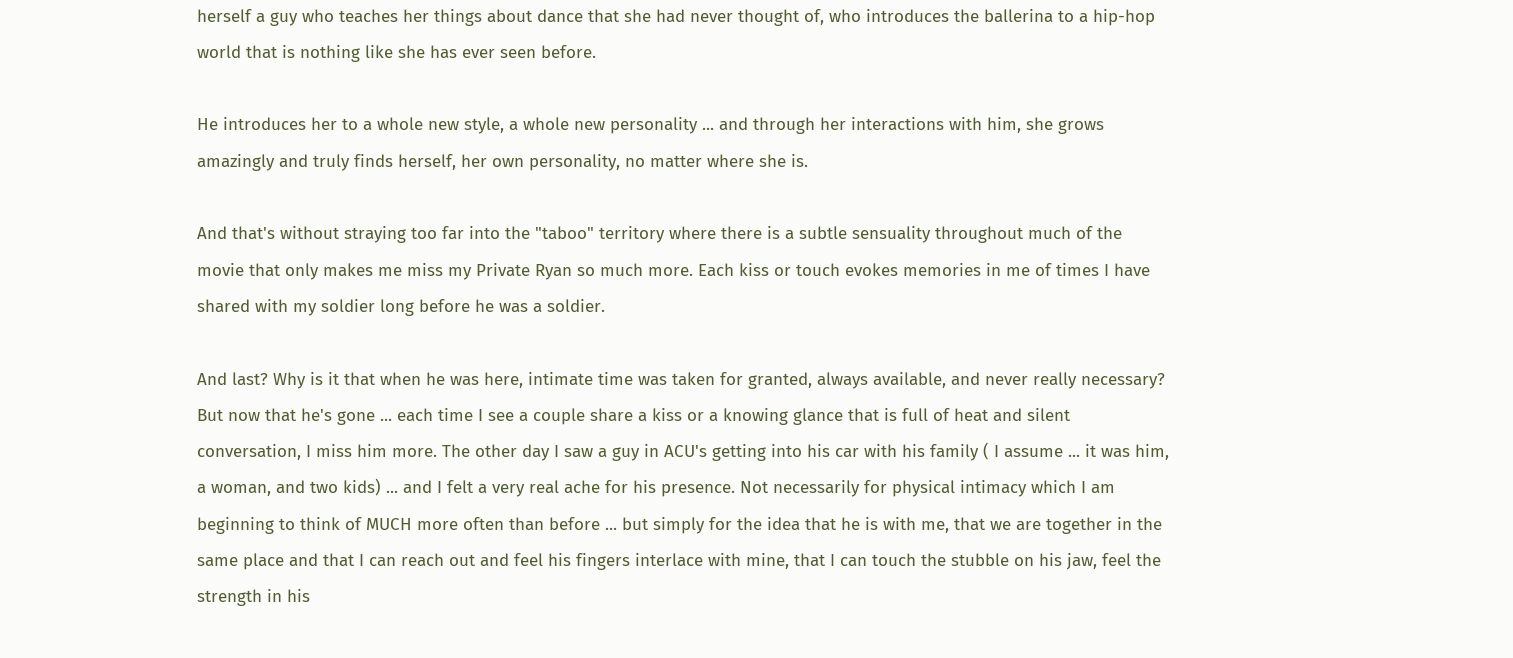herself a guy who teaches her things about dance that she had never thought of, who introduces the ballerina to a hip-hop world that is nothing like she has ever seen before.

He introduces her to a whole new style, a whole new personality ... and through her interactions with him, she grows amazingly and truly finds herself, her own personality, no matter where she is.

And that's without straying too far into the "taboo" territory where there is a subtle sensuality throughout much of the movie that only makes me miss my Private Ryan so much more. Each kiss or touch evokes memories in me of times I have shared with my soldier long before he was a soldier.

And last? Why is it that when he was here, intimate time was taken for granted, always available, and never really necessary? But now that he's gone ... each time I see a couple share a kiss or a knowing glance that is full of heat and silent conversation, I miss him more. The other day I saw a guy in ACU's getting into his car with his family ( I assume ... it was him, a woman, and two kids) ... and I felt a very real ache for his presence. Not necessarily for physical intimacy which I am beginning to think of MUCH more often than before ... but simply for the idea that he is with me, that we are together in the same place and that I can reach out and feel his fingers interlace with mine, that I can touch the stubble on his jaw, feel the strength in his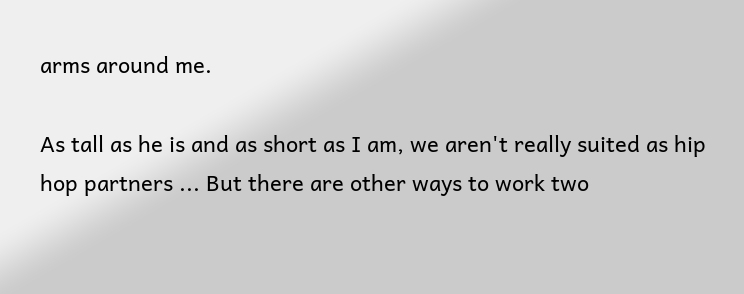arms around me.

As tall as he is and as short as I am, we aren't really suited as hip hop partners ... But there are other ways to work two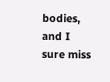bodies, and I sure miss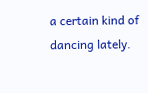a certain kind of dancing lately.